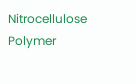Nitrocellulose Polymer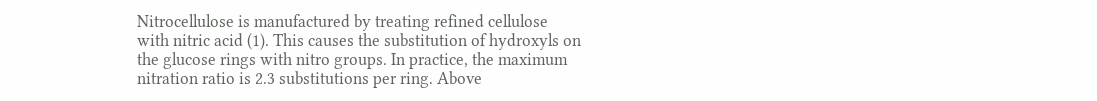Nitrocellulose is manufactured by treating refined cellulose with nitric acid (1). This causes the substitution of hydroxyls on the glucose rings with nitro groups. In practice, the maximum nitration ratio is 2.3 substitutions per ring. Above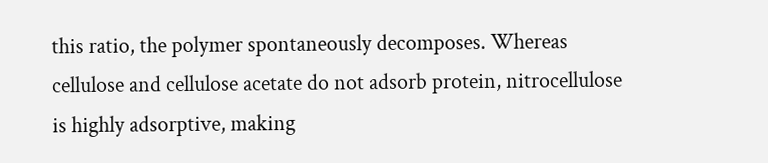this ratio, the polymer spontaneously decomposes. Whereas cellulose and cellulose acetate do not adsorb protein, nitrocellulose is highly adsorptive, making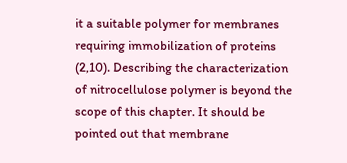it a suitable polymer for membranes requiring immobilization of proteins (2,10). Describing the characterization of nitrocellulose polymer is beyond the scope of this chapter. It should be pointed out that membrane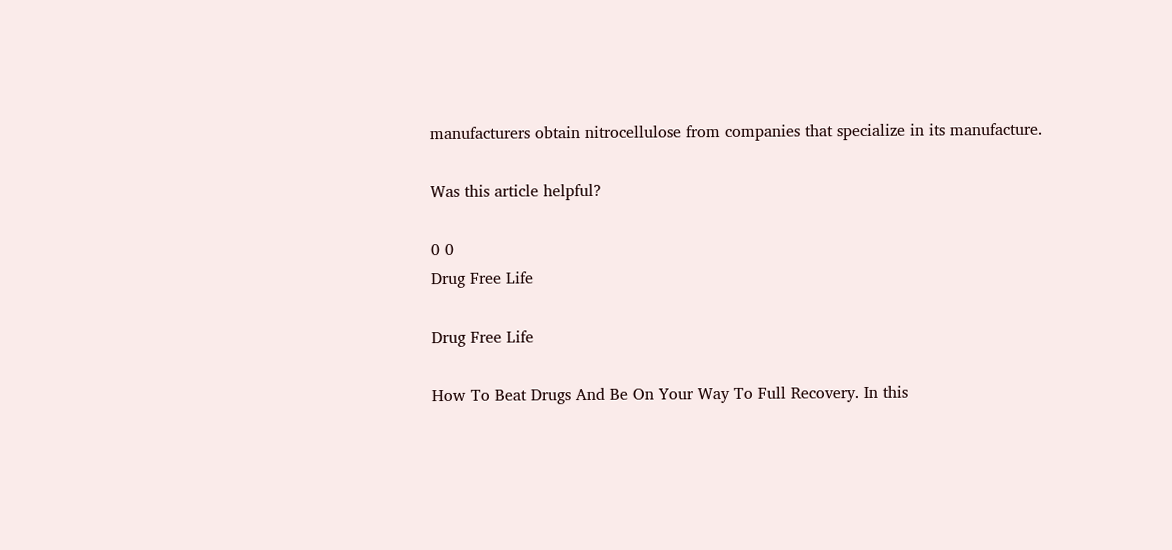manufacturers obtain nitrocellulose from companies that specialize in its manufacture.

Was this article helpful?

0 0
Drug Free Life

Drug Free Life

How To Beat Drugs And Be On Your Way To Full Recovery. In this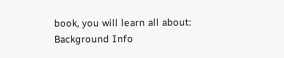book, you will learn all about: Background Info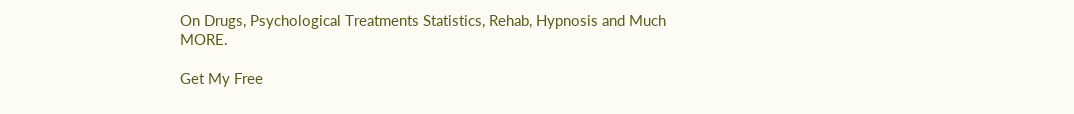On Drugs, Psychological Treatments Statistics, Rehab, Hypnosis and Much MORE.

Get My Free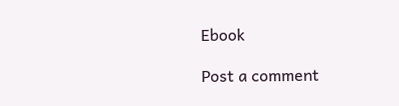Ebook

Post a comment